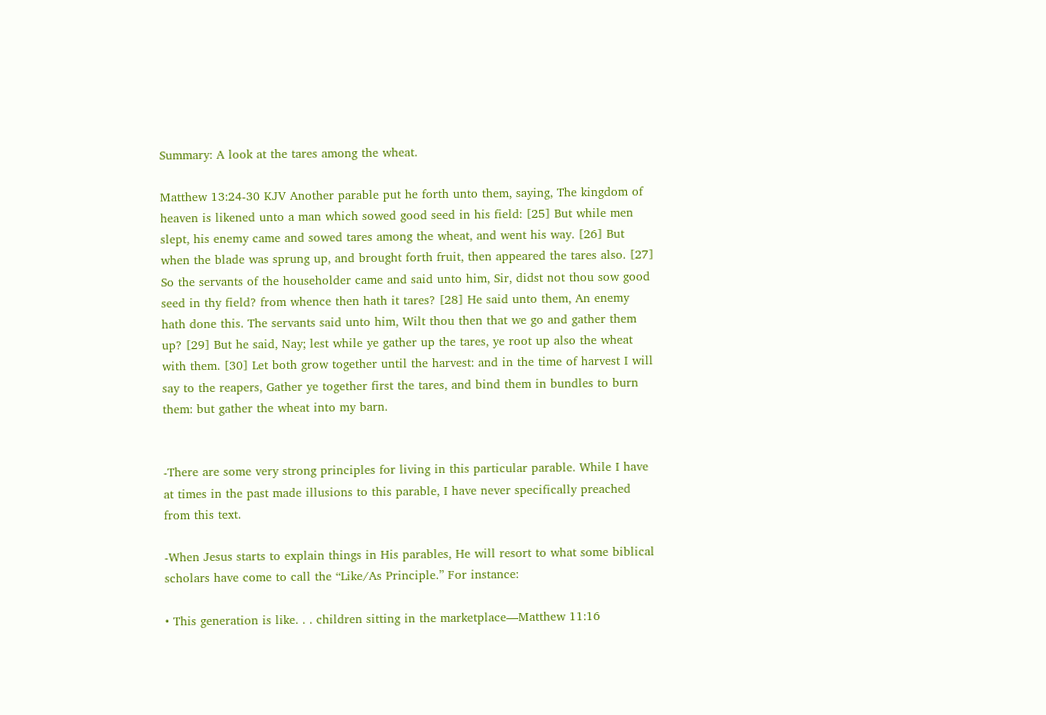Summary: A look at the tares among the wheat.

Matthew 13:24-30 KJV Another parable put he forth unto them, saying, The kingdom of heaven is likened unto a man which sowed good seed in his field: [25] But while men slept, his enemy came and sowed tares among the wheat, and went his way. [26] But when the blade was sprung up, and brought forth fruit, then appeared the tares also. [27] So the servants of the householder came and said unto him, Sir, didst not thou sow good seed in thy field? from whence then hath it tares? [28] He said unto them, An enemy hath done this. The servants said unto him, Wilt thou then that we go and gather them up? [29] But he said, Nay; lest while ye gather up the tares, ye root up also the wheat with them. [30] Let both grow together until the harvest: and in the time of harvest I will say to the reapers, Gather ye together first the tares, and bind them in bundles to burn them: but gather the wheat into my barn.


-There are some very strong principles for living in this particular parable. While I have at times in the past made illusions to this parable, I have never specifically preached from this text.

-When Jesus starts to explain things in His parables, He will resort to what some biblical scholars have come to call the “Like/As Principle.” For instance:

• This generation is like. . . children sitting in the marketplace—Matthew 11:16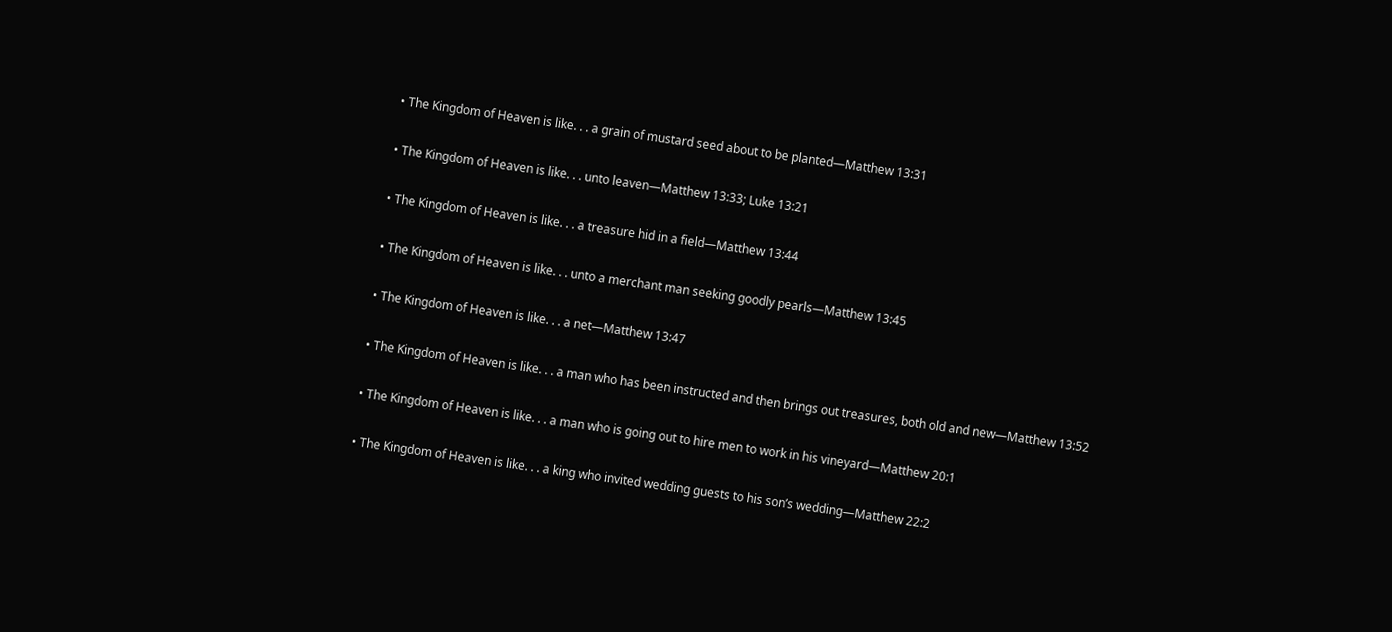• The Kingdom of Heaven is like. . . a grain of mustard seed about to be planted—Matthew 13:31

• The Kingdom of Heaven is like. . . unto leaven—Matthew 13:33; Luke 13:21

• The Kingdom of Heaven is like. . . a treasure hid in a field—Matthew 13:44

• The Kingdom of Heaven is like. . . unto a merchant man seeking goodly pearls—Matthew 13:45

• The Kingdom of Heaven is like. . . a net—Matthew 13:47

• The Kingdom of Heaven is like. . . a man who has been instructed and then brings out treasures, both old and new—Matthew 13:52

• The Kingdom of Heaven is like. . . a man who is going out to hire men to work in his vineyard—Matthew 20:1

• The Kingdom of Heaven is like. . . a king who invited wedding guests to his son’s wedding—Matthew 22:2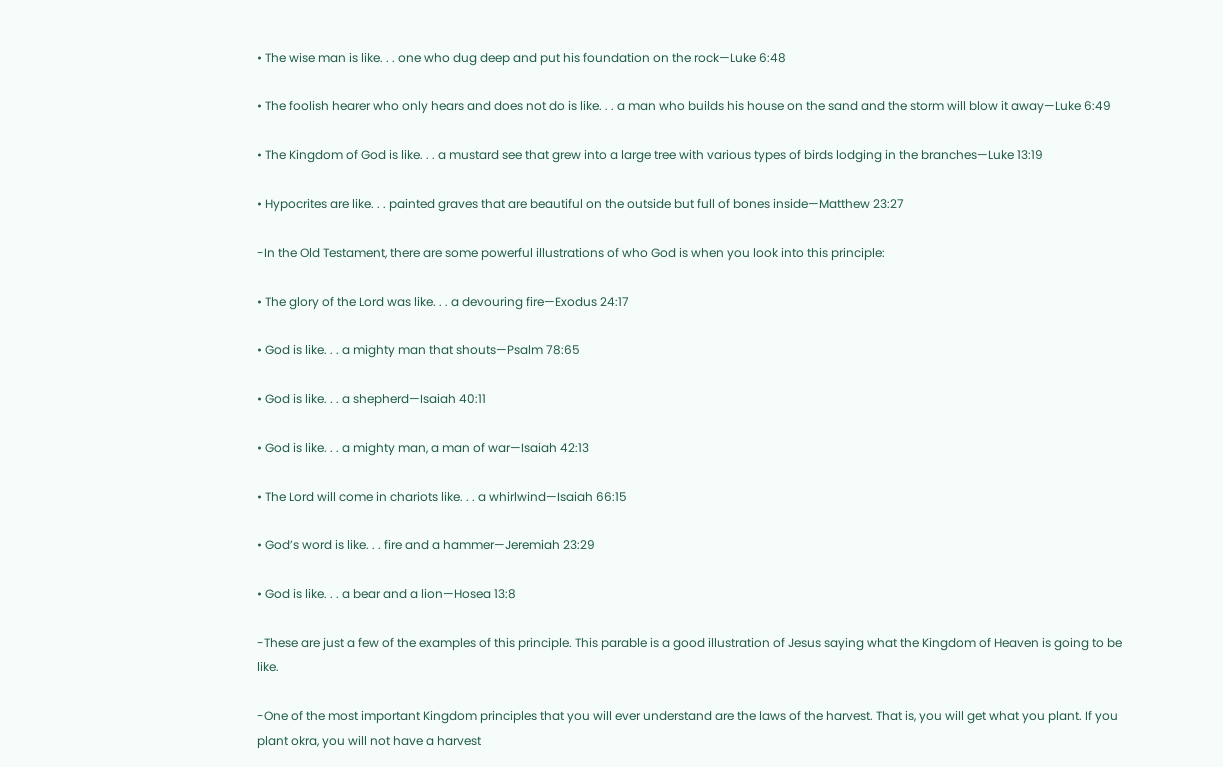• The wise man is like. . . one who dug deep and put his foundation on the rock—Luke 6:48

• The foolish hearer who only hears and does not do is like. . . a man who builds his house on the sand and the storm will blow it away—Luke 6:49

• The Kingdom of God is like. . . a mustard see that grew into a large tree with various types of birds lodging in the branches—Luke 13:19

• Hypocrites are like. . . painted graves that are beautiful on the outside but full of bones inside—Matthew 23:27

-In the Old Testament, there are some powerful illustrations of who God is when you look into this principle:

• The glory of the Lord was like. . . a devouring fire—Exodus 24:17

• God is like. . . a mighty man that shouts—Psalm 78:65

• God is like. . . a shepherd—Isaiah 40:11

• God is like. . . a mighty man, a man of war—Isaiah 42:13

• The Lord will come in chariots like. . . a whirlwind—Isaiah 66:15

• God’s word is like. . . fire and a hammer—Jeremiah 23:29

• God is like. . . a bear and a lion—Hosea 13:8

-These are just a few of the examples of this principle. This parable is a good illustration of Jesus saying what the Kingdom of Heaven is going to be like.

-One of the most important Kingdom principles that you will ever understand are the laws of the harvest. That is, you will get what you plant. If you plant okra, you will not have a harvest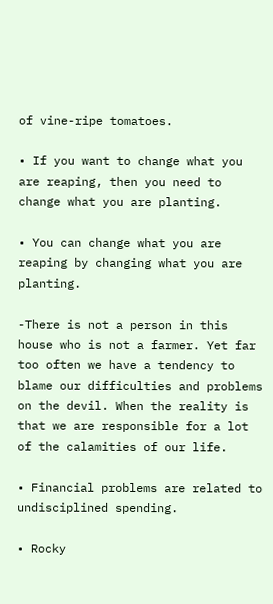of vine-ripe tomatoes.

• If you want to change what you are reaping, then you need to change what you are planting.

• You can change what you are reaping by changing what you are planting.

-There is not a person in this house who is not a farmer. Yet far too often we have a tendency to blame our difficulties and problems on the devil. When the reality is that we are responsible for a lot of the calamities of our life.

• Financial problems are related to undisciplined spending.

• Rocky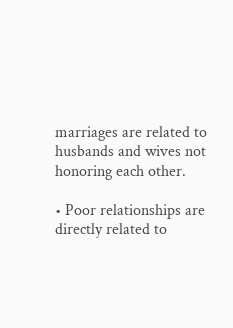marriages are related to husbands and wives not honoring each other.

• Poor relationships are directly related to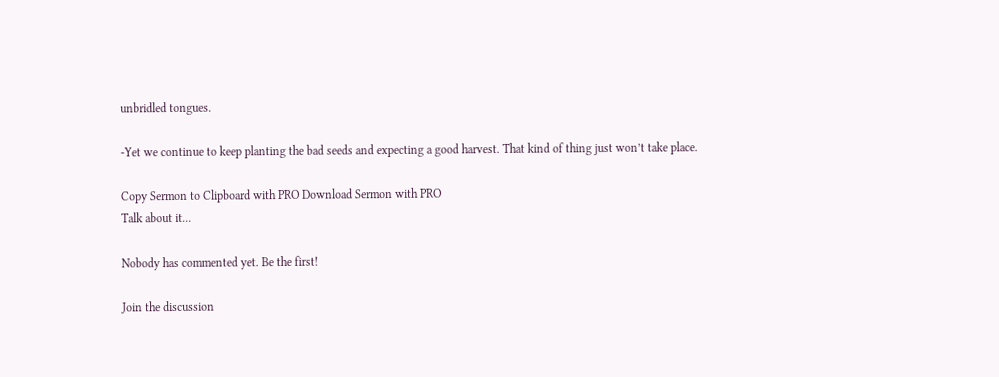unbridled tongues.

-Yet we continue to keep planting the bad seeds and expecting a good harvest. That kind of thing just won’t take place.

Copy Sermon to Clipboard with PRO Download Sermon with PRO
Talk about it...

Nobody has commented yet. Be the first!

Join the discussion